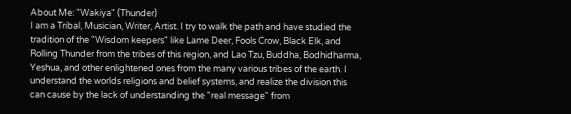About Me: "Wakiya" (Thunder)
I am a Tribal, Musician, Writer, Artist. I try to walk the path and have studied the tradition of the "Wisdom keepers" like Lame Deer, Fools Crow, Black Elk, and Rolling Thunder from the tribes of this region, and Lao Tzu, Buddha, Bodhidharma, Yeshua, and other enlightened ones from the many various tribes of the earth. I understand the worlds religions and belief systems, and realize the division this can cause by the lack of understanding the "real message" from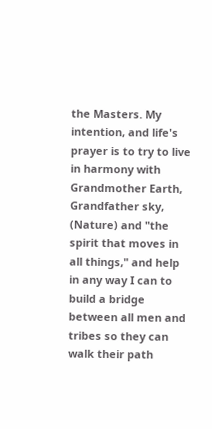the Masters. My intention, and life's prayer is to try to live in harmony with Grandmother Earth, Grandfather sky, (Nature) and "the spirit that moves in all things," and help in any way I can to build a bridge between all men and tribes so they can walk their path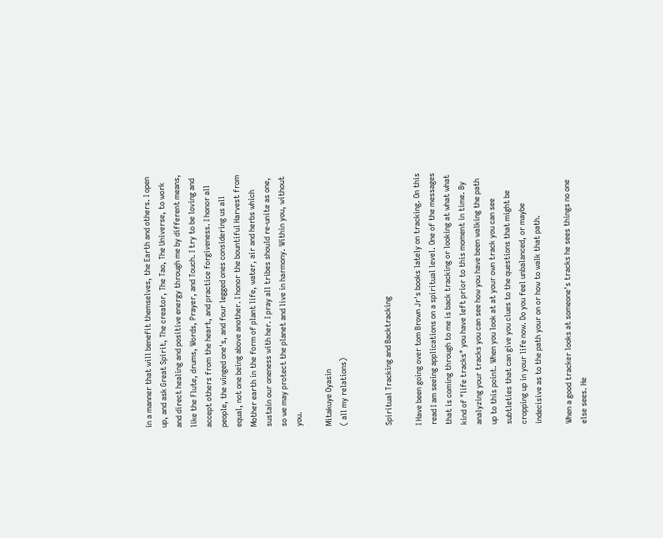in a manner that will benefit themselves, the Earth and others. I open up, and ask Great Spirit, The creator, The Tao, The Universe, to work and direct healing and positive energy through me by different means, like the Flute, drums, Words, Prayer, and Touch. I try to be loving and accept others from the heart, and practice forgiveness. I honor all people, the winged one's, and four legged ones considering us all equal, not one being above another. I honor the bountiful Harvest from Mother earth in the form of plant life, water, air and herbs which sustain our oneness with her. I pray all tribes should re-unite as one, so we may protect the planet and live in harmony. Within you, without you.

Mitakuye Oyasin
( all my relations)


Spiritual Tracking and Backtracking

I Have been going over tom Brown Jr's books lately on tracking. On this read I am seeing applications on a spiritual level. One of the messages that is coming through to me is back tracking or looking at what what kind of "life tracks" you have left prior to this moment in time. By analyzing your tracks you can see how you have been walking the path up to this point. When you look at at your own track you can see subtleties that can give you clues to the questions that might be cropping up in your life now. Do you feel unbalanced, or maybe indecisive as to the path your on or how to walk that path.

When a good tracker looks at someone's tracks he sees things no one else sees. He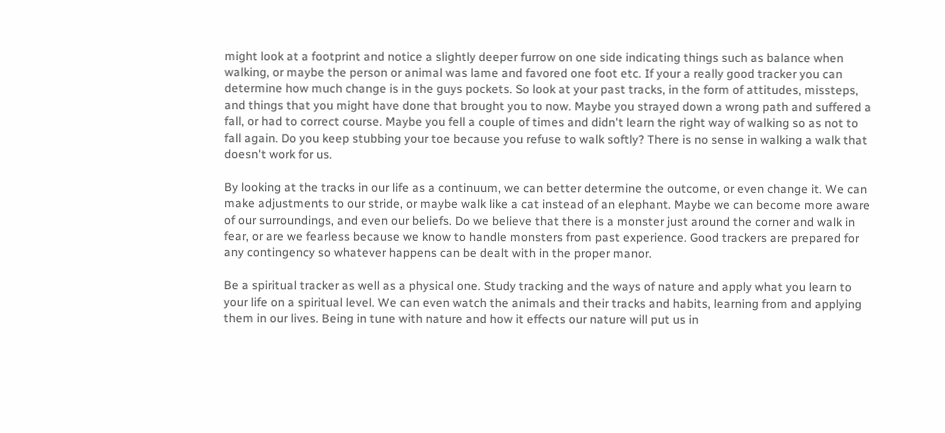might look at a footprint and notice a slightly deeper furrow on one side indicating things such as balance when walking, or maybe the person or animal was lame and favored one foot etc. If your a really good tracker you can determine how much change is in the guys pockets. So look at your past tracks, in the form of attitudes, missteps, and things that you might have done that brought you to now. Maybe you strayed down a wrong path and suffered a fall, or had to correct course. Maybe you fell a couple of times and didn't learn the right way of walking so as not to fall again. Do you keep stubbing your toe because you refuse to walk softly? There is no sense in walking a walk that doesn't work for us.

By looking at the tracks in our life as a continuum, we can better determine the outcome, or even change it. We can make adjustments to our stride, or maybe walk like a cat instead of an elephant. Maybe we can become more aware of our surroundings, and even our beliefs. Do we believe that there is a monster just around the corner and walk in fear, or are we fearless because we know to handle monsters from past experience. Good trackers are prepared for any contingency so whatever happens can be dealt with in the proper manor.

Be a spiritual tracker as well as a physical one. Study tracking and the ways of nature and apply what you learn to your life on a spiritual level. We can even watch the animals and their tracks and habits, learning from and applying them in our lives. Being in tune with nature and how it effects our nature will put us in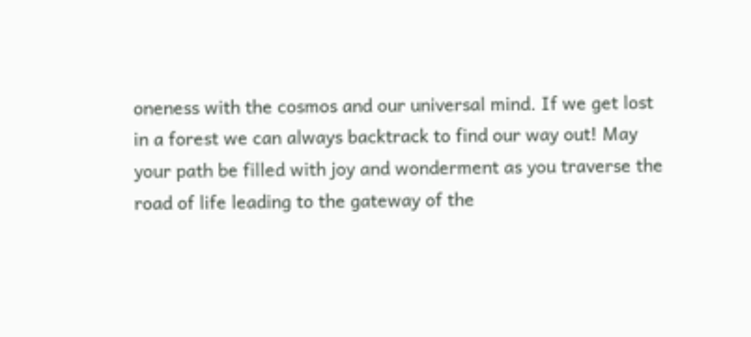oneness with the cosmos and our universal mind. If we get lost in a forest we can always backtrack to find our way out! May your path be filled with joy and wonderment as you traverse the road of life leading to the gateway of the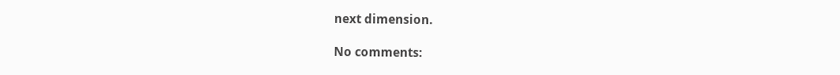next dimension.

No comments: